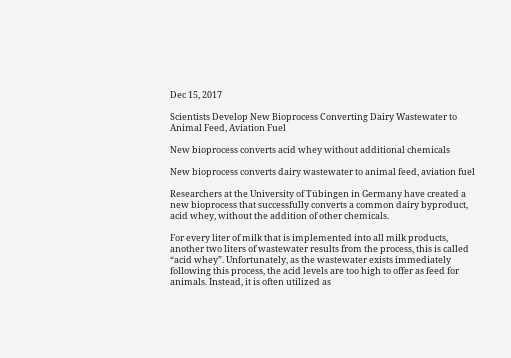Dec 15, 2017

Scientists Develop New Bioprocess Converting Dairy Wastewater to Animal Feed, Aviation Fuel

New bioprocess converts acid whey without additional chemicals

New bioprocess converts dairy wastewater to animal feed, aviation fuel

Researchers at the University of Tübingen in Germany have created a new bioprocess that successfully converts a common dairy byproduct, acid whey, without the addition of other chemicals.

For every liter of milk that is implemented into all milk products, another two liters of wastewater results from the process, this is called “acid whey”. Unfortunately, as the wastewater exists immediately following this process, the acid levels are too high to offer as feed for animals. Instead, it is often utilized as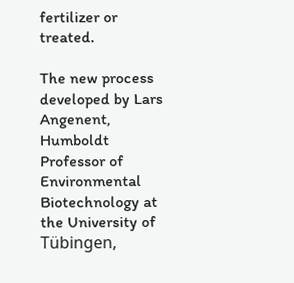fertilizer or treated.

The new process developed by Lars Angenent, Humboldt Professor of Environmental Biotechnology at the University of Tübingen,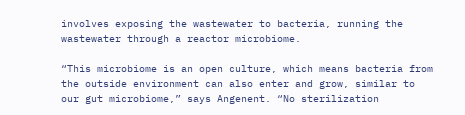involves exposing the wastewater to bacteria, running the wastewater through a reactor microbiome.

“This microbiome is an open culture, which means bacteria from the outside environment can also enter and grow, similar to our gut microbiome,” says Angenent. “No sterilization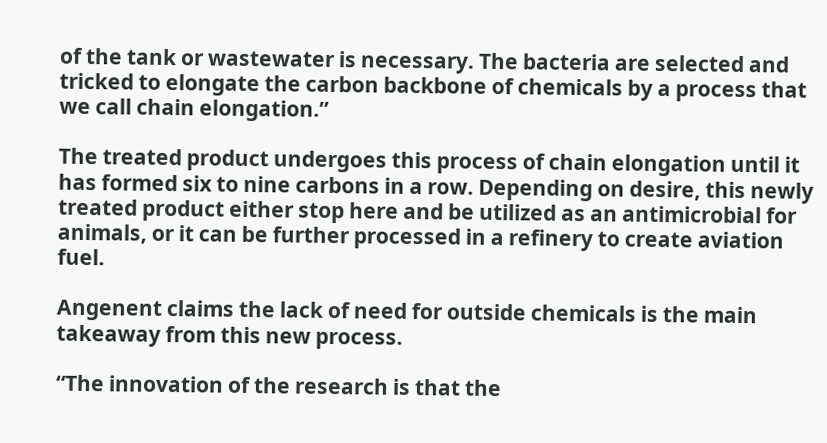of the tank or wastewater is necessary. The bacteria are selected and tricked to elongate the carbon backbone of chemicals by a process that we call chain elongation.”

The treated product undergoes this process of chain elongation until it has formed six to nine carbons in a row. Depending on desire, this newly treated product either stop here and be utilized as an antimicrobial for animals, or it can be further processed in a refinery to create aviation fuel.

Angenent claims the lack of need for outside chemicals is the main takeaway from this new process.

“The innovation of the research is that the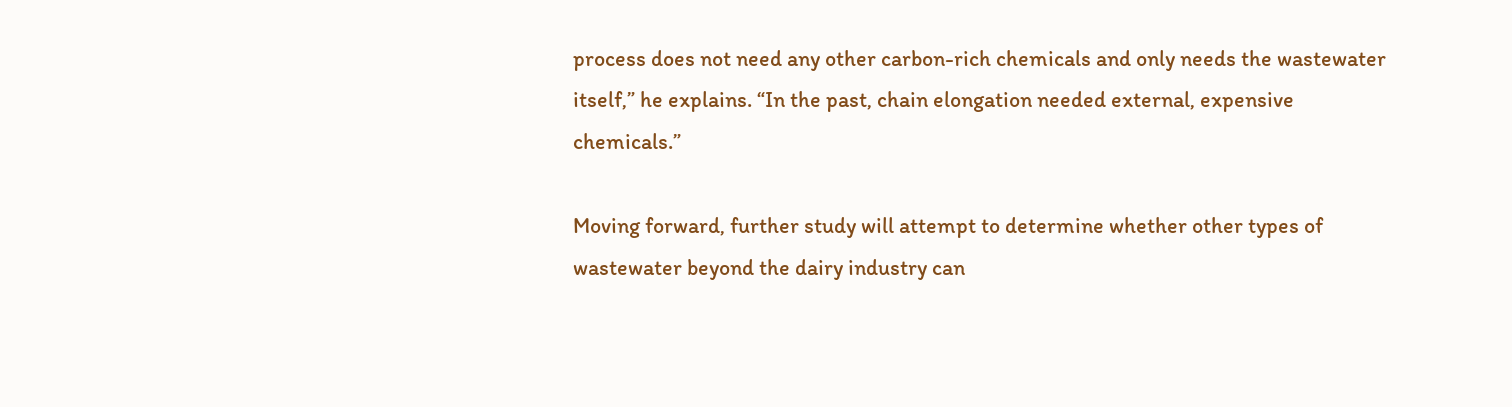process does not need any other carbon-rich chemicals and only needs the wastewater itself,” he explains. “In the past, chain elongation needed external, expensive chemicals.”

Moving forward, further study will attempt to determine whether other types of wastewater beyond the dairy industry can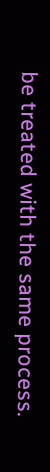be treated with the same process.